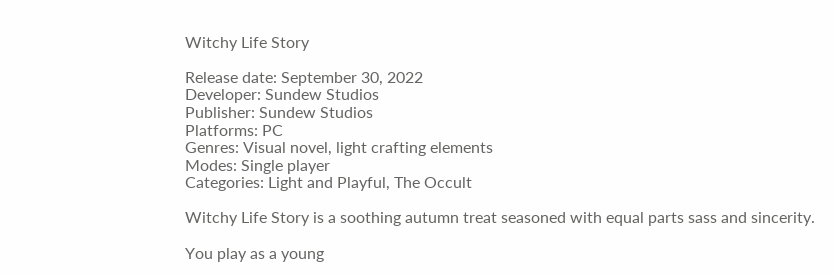Witchy Life Story

Release date: September 30, 2022
Developer: Sundew Studios
Publisher: Sundew Studios
Platforms: PC
Genres: Visual novel, light crafting elements
Modes: Single player
Categories: Light and Playful, The Occult

Witchy Life Story is a soothing autumn treat seasoned with equal parts sass and sincerity.

You play as a young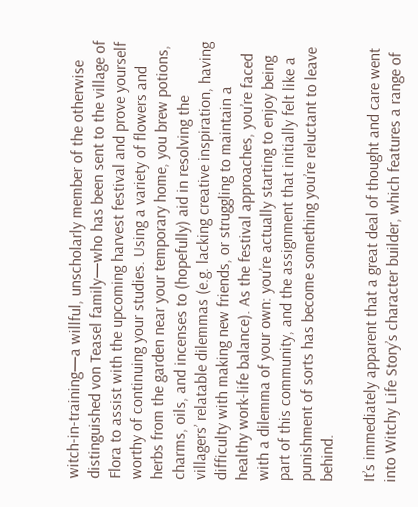witch-in-training—a willful, unscholarly member of the otherwise distinguished von Teasel family—who has been sent to the village of Flora to assist with the upcoming harvest festival and prove yourself worthy of continuing your studies. Using a variety of flowers and herbs from the garden near your temporary home, you brew potions, charms, oils, and incenses to (hopefully) aid in resolving the villagers’ relatable dilemmas (e.g. lacking creative inspiration, having difficulty with making new friends, or struggling to maintain a healthy work-life balance). As the festival approaches, you’re faced with a dilemma of your own: you’re actually starting to enjoy being part of this community, and the assignment that initially felt like a punishment of sorts has become something you’re reluctant to leave behind.

It’s immediately apparent that a great deal of thought and care went into Witchy Life Story’s character builder, which features a range of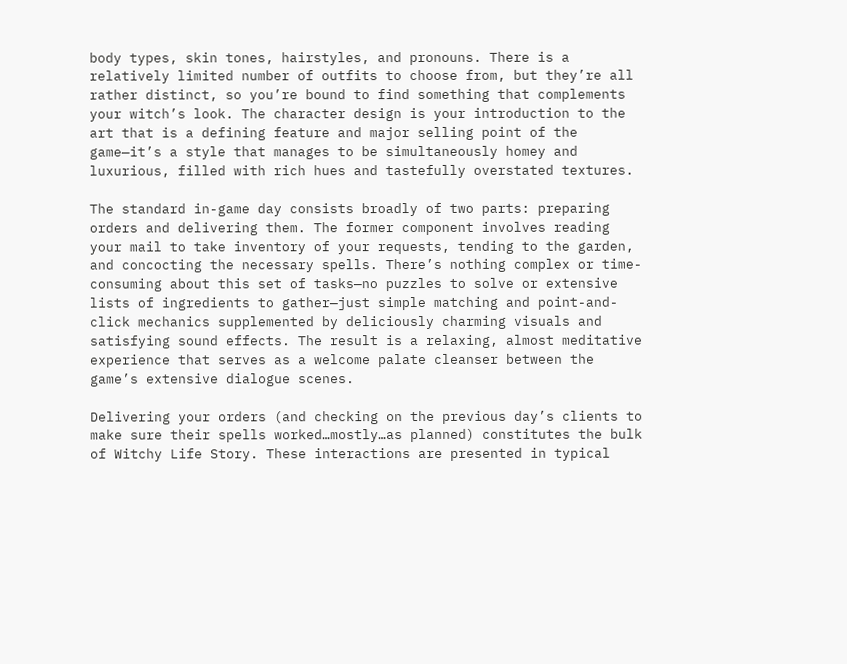body types, skin tones, hairstyles, and pronouns. There is a relatively limited number of outfits to choose from, but they’re all rather distinct, so you’re bound to find something that complements your witch’s look. The character design is your introduction to the art that is a defining feature and major selling point of the game—it’s a style that manages to be simultaneously homey and luxurious, filled with rich hues and tastefully overstated textures.

The standard in-game day consists broadly of two parts: preparing orders and delivering them. The former component involves reading your mail to take inventory of your requests, tending to the garden, and concocting the necessary spells. There’s nothing complex or time-consuming about this set of tasks—no puzzles to solve or extensive lists of ingredients to gather—just simple matching and point-and-click mechanics supplemented by deliciously charming visuals and satisfying sound effects. The result is a relaxing, almost meditative experience that serves as a welcome palate cleanser between the game’s extensive dialogue scenes.

Delivering your orders (and checking on the previous day’s clients to make sure their spells worked…mostly…as planned) constitutes the bulk of Witchy Life Story. These interactions are presented in typical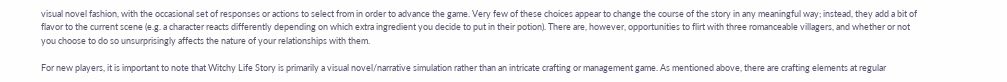visual novel fashion, with the occasional set of responses or actions to select from in order to advance the game. Very few of these choices appear to change the course of the story in any meaningful way; instead, they add a bit of flavor to the current scene (e.g. a character reacts differently depending on which extra ingredient you decide to put in their potion). There are, however, opportunities to flirt with three romanceable villagers, and whether or not you choose to do so unsurprisingly affects the nature of your relationships with them.

For new players, it is important to note that Witchy Life Story is primarily a visual novel/narrative simulation rather than an intricate crafting or management game. As mentioned above, there are crafting elements at regular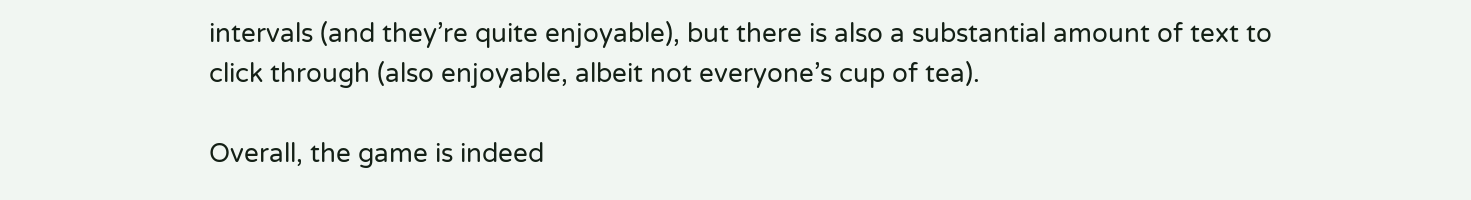intervals (and they’re quite enjoyable), but there is also a substantial amount of text to click through (also enjoyable, albeit not everyone’s cup of tea).

Overall, the game is indeed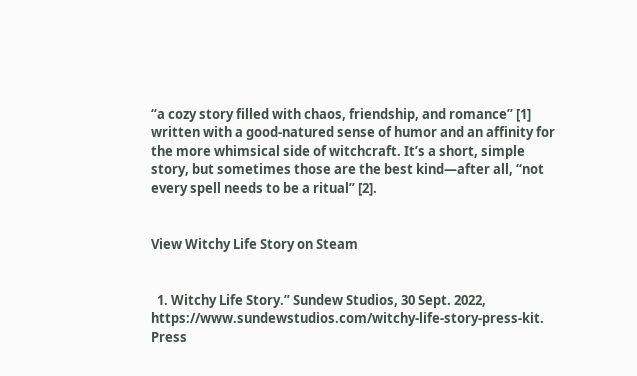“a cozy story filled with chaos, friendship, and romance” [1] written with a good-natured sense of humor and an affinity for the more whimsical side of witchcraft. It’s a short, simple story, but sometimes those are the best kind—after all, “not every spell needs to be a ritual” [2].


View Witchy Life Story on Steam


  1. Witchy Life Story.” Sundew Studios, 30 Sept. 2022, https://www.sundewstudios.com/witchy-life-story-press-kit. Press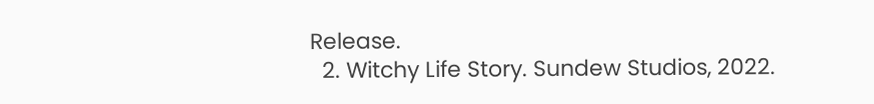Release.
  2. Witchy Life Story. Sundew Studios, 2022.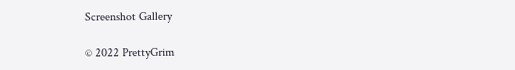Screenshot Gallery

© 2022 PrettyGrim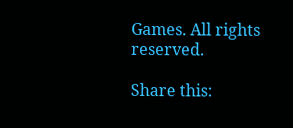Games. All rights reserved.

Share this: